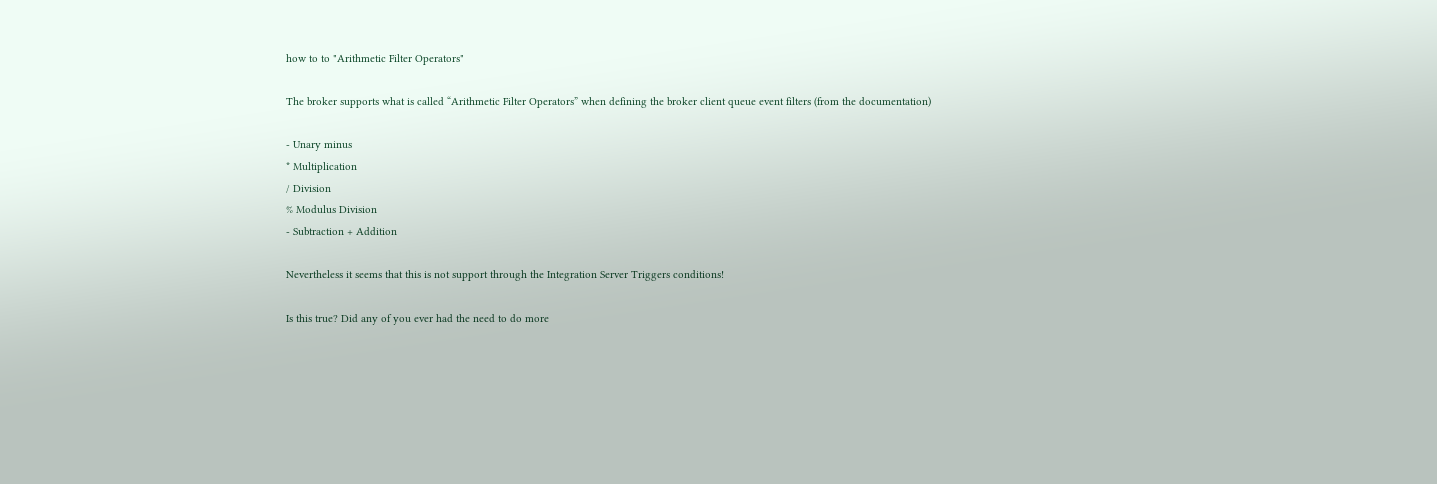how to to "Arithmetic Filter Operators"

The broker supports what is called “Arithmetic Filter Operators” when defining the broker client queue event filters (from the documentation)

- Unary minus
* Multiplication
/ Division
% Modulus Division
- Subtraction + Addition

Nevertheless it seems that this is not support through the Integration Server Triggers conditions!

Is this true? Did any of you ever had the need to do more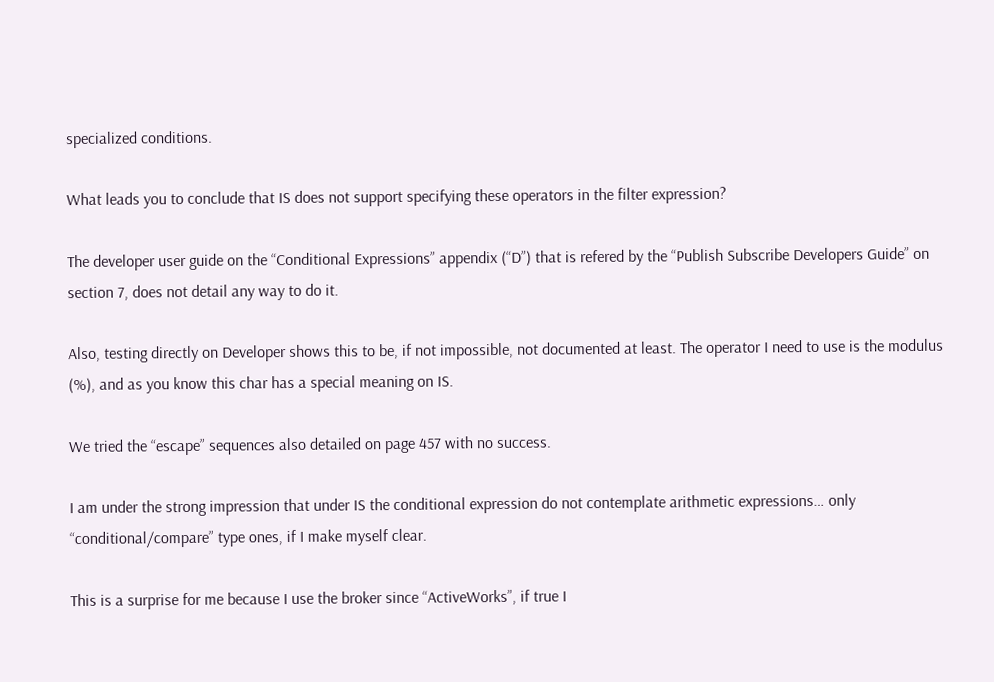specialized conditions.

What leads you to conclude that IS does not support specifying these operators in the filter expression?

The developer user guide on the “Conditional Expressions” appendix (“D”) that is refered by the “Publish Subscribe Developers Guide” on section 7, does not detail any way to do it.

Also, testing directly on Developer shows this to be, if not impossible, not documented at least. The operator I need to use is the modulus (%), and as you know this char has a special meaning on IS.

We tried the “escape” sequences also detailed on page 457 with no success.

I am under the strong impression that under IS the conditional expression do not contemplate arithmetic expressions… only “conditional/compare” type ones, if I make myself clear.

This is a surprise for me because I use the broker since “ActiveWorks”, if true I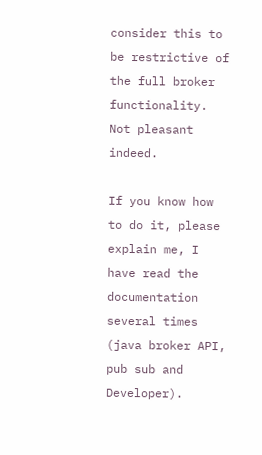consider this to be restrictive of the full broker functionality. Not pleasant indeed.

If you know how to do it, please explain me, I have read the documentation several times (java broker API, pub sub and Developer).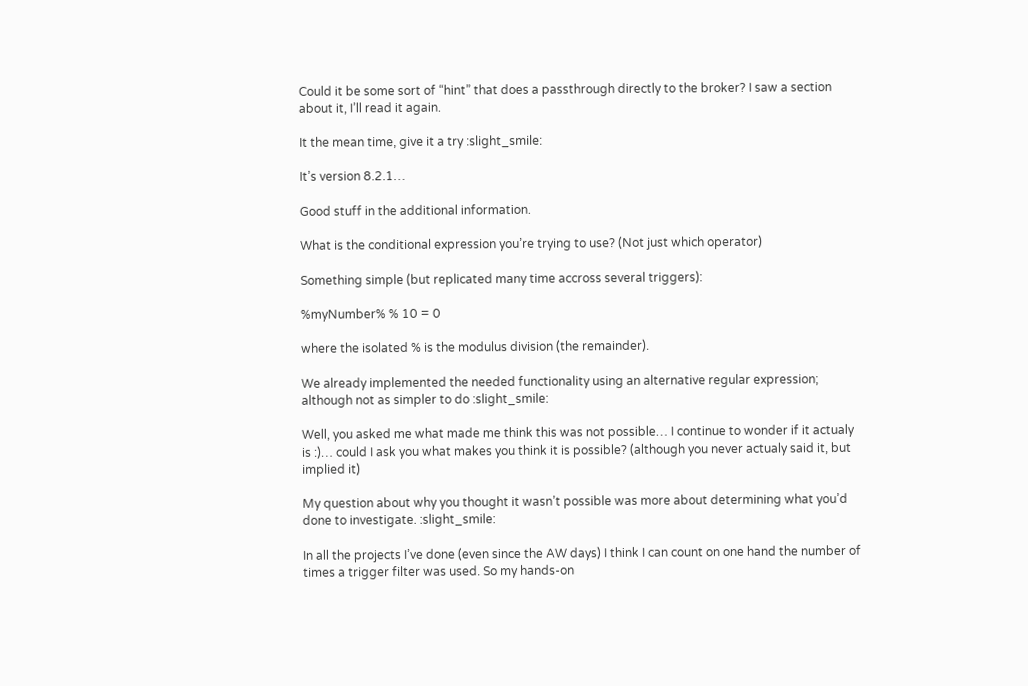Could it be some sort of “hint” that does a passthrough directly to the broker? I saw a section about it, I’ll read it again.

It the mean time, give it a try :slight_smile:

It’s version 8.2.1…

Good stuff in the additional information.

What is the conditional expression you’re trying to use? (Not just which operator)

Something simple (but replicated many time accross several triggers):

%myNumber% % 10 = 0

where the isolated % is the modulus division (the remainder).

We already implemented the needed functionality using an alternative regular expression; although not as simpler to do :slight_smile:

Well, you asked me what made me think this was not possible… I continue to wonder if it actualy is :)… could I ask you what makes you think it is possible? (although you never actualy said it, but implied it)

My question about why you thought it wasn’t possible was more about determining what you’d done to investigate. :slight_smile:

In all the projects I’ve done (even since the AW days) I think I can count on one hand the number of times a trigger filter was used. So my hands-on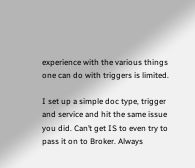experience with the various things one can do with triggers is limited.

I set up a simple doc type, trigger and service and hit the same issue you did. Can’t get IS to even try to pass it on to Broker. Always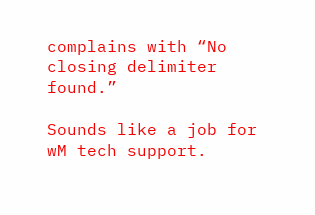complains with “No closing delimiter found.”

Sounds like a job for wM tech support.